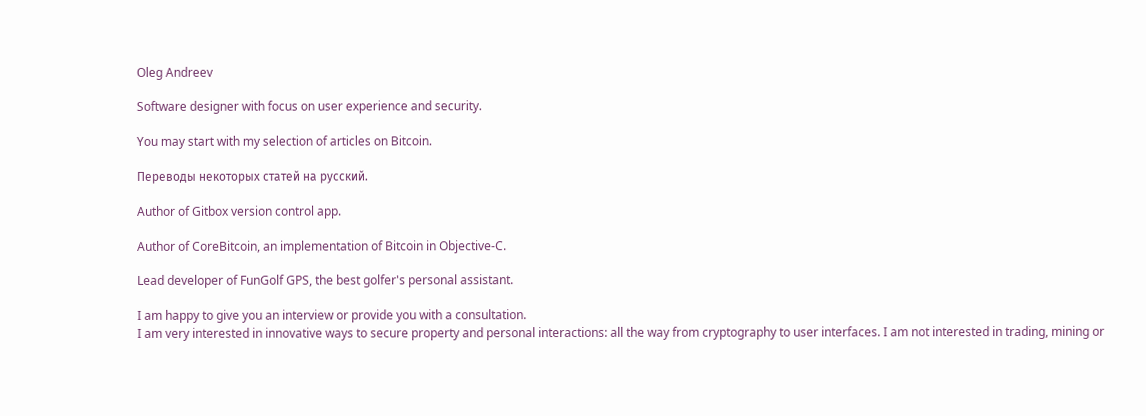Oleg Andreev

Software designer with focus on user experience and security.

You may start with my selection of articles on Bitcoin.

Переводы некоторых статей на русский.

Author of Gitbox version control app.

Author of CoreBitcoin, an implementation of Bitcoin in Objective-C.

Lead developer of FunGolf GPS, the best golfer's personal assistant.

I am happy to give you an interview or provide you with a consultation.
I am very interested in innovative ways to secure property and personal interactions: all the way from cryptography to user interfaces. I am not interested in trading, mining or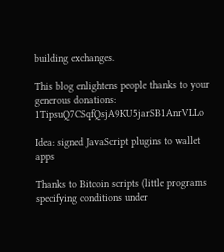building exchanges.

This blog enlightens people thanks to your generous donations: 1TipsuQ7CSqfQsjA9KU5jarSB1AnrVLLo

Idea: signed JavaScript plugins to wallet apps

Thanks to Bitcoin scripts (little programs specifying conditions under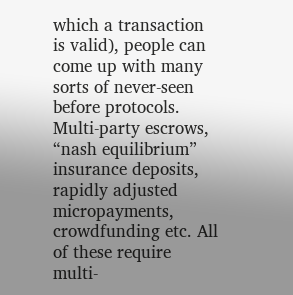which a transaction is valid), people can come up with many sorts of never-seen before protocols. Multi-party escrows, “nash equilibrium” insurance deposits, rapidly adjusted micropayments, crowdfunding etc. All of these require multi-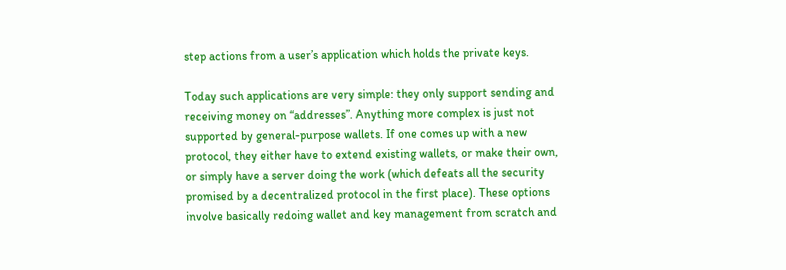step actions from a user’s application which holds the private keys.

Today such applications are very simple: they only support sending and receiving money on “addresses”. Anything more complex is just not supported by general-purpose wallets. If one comes up with a new protocol, they either have to extend existing wallets, or make their own, or simply have a server doing the work (which defeats all the security promised by a decentralized protocol in the first place). These options involve basically redoing wallet and key management from scratch and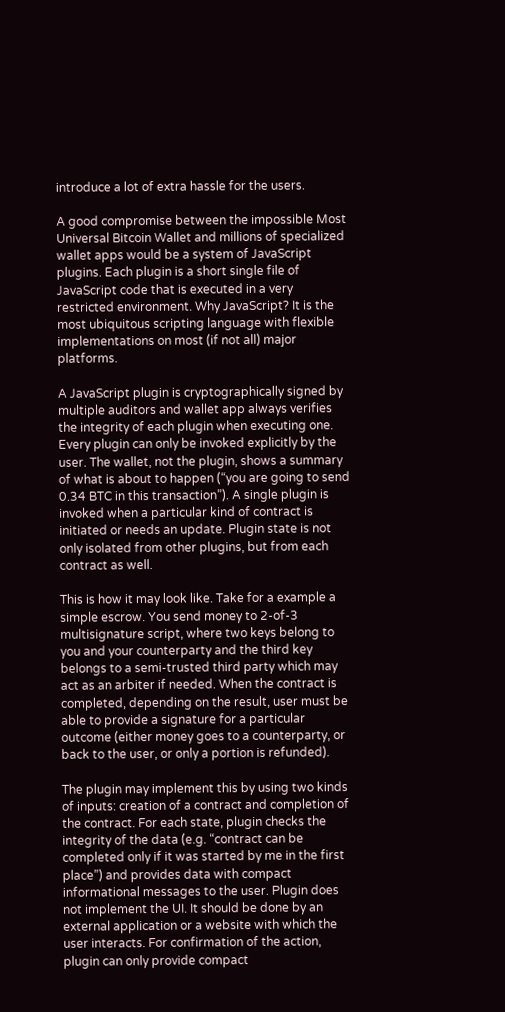introduce a lot of extra hassle for the users.

A good compromise between the impossible Most Universal Bitcoin Wallet and millions of specialized wallet apps would be a system of JavaScript plugins. Each plugin is a short single file of JavaScript code that is executed in a very restricted environment. Why JavaScript? It is the most ubiquitous scripting language with flexible implementations on most (if not all) major platforms.

A JavaScript plugin is cryptographically signed by multiple auditors and wallet app always verifies the integrity of each plugin when executing one. Every plugin can only be invoked explicitly by the user. The wallet, not the plugin, shows a summary of what is about to happen (“you are going to send 0.34 BTC in this transaction”). A single plugin is invoked when a particular kind of contract is initiated or needs an update. Plugin state is not only isolated from other plugins, but from each contract as well.

This is how it may look like. Take for a example a simple escrow. You send money to 2-of-3 multisignature script, where two keys belong to you and your counterparty and the third key belongs to a semi-trusted third party which may act as an arbiter if needed. When the contract is completed, depending on the result, user must be able to provide a signature for a particular outcome (either money goes to a counterparty, or back to the user, or only a portion is refunded).

The plugin may implement this by using two kinds of inputs: creation of a contract and completion of the contract. For each state, plugin checks the integrity of the data (e.g. “contract can be completed only if it was started by me in the first place”) and provides data with compact informational messages to the user. Plugin does not implement the UI. It should be done by an external application or a website with which the user interacts. For confirmation of the action, plugin can only provide compact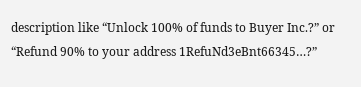description like “Unlock 100% of funds to Buyer Inc.?” or “Refund 90% to your address 1RefuNd3eBnt66345…?”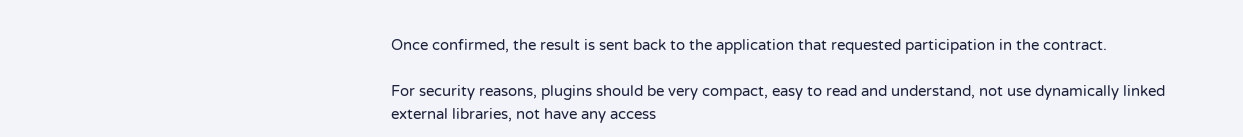Once confirmed, the result is sent back to the application that requested participation in the contract.

For security reasons, plugins should be very compact, easy to read and understand, not use dynamically linked external libraries, not have any access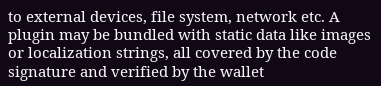to external devices, file system, network etc. A plugin may be bundled with static data like images or localization strings, all covered by the code signature and verified by the wallet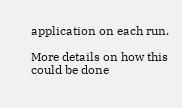application on each run.

More details on how this could be done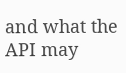and what the API may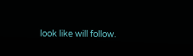look like will follow.